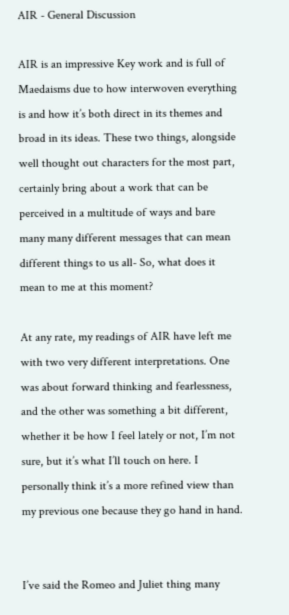AIR - General Discussion

AIR is an impressive Key work and is full of Maedaisms due to how interwoven everything is and how it’s both direct in its themes and broad in its ideas. These two things, alongside well thought out characters for the most part, certainly bring about a work that can be perceived in a multitude of ways and bare many many different messages that can mean different things to us all- So, what does it mean to me at this moment?

At any rate, my readings of AIR have left me with two very different interpretations. One was about forward thinking and fearlessness, and the other was something a bit different, whether it be how I feel lately or not, I’m not sure, but it’s what I’ll touch on here. I personally think it’s a more refined view than my previous one because they go hand in hand.


I’ve said the Romeo and Juliet thing many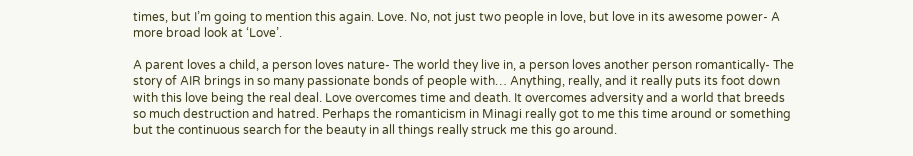times, but I’m going to mention this again. Love. No, not just two people in love, but love in its awesome power- A more broad look at ‘Love’.

A parent loves a child, a person loves nature- The world they live in, a person loves another person romantically- The story of AIR brings in so many passionate bonds of people with… Anything, really, and it really puts its foot down with this love being the real deal. Love overcomes time and death. It overcomes adversity and a world that breeds so much destruction and hatred. Perhaps the romanticism in Minagi really got to me this time around or something but the continuous search for the beauty in all things really struck me this go around.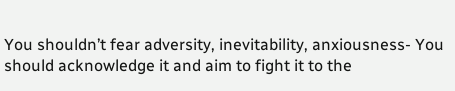You shouldn’t fear adversity, inevitability, anxiousness- You should acknowledge it and aim to fight it to the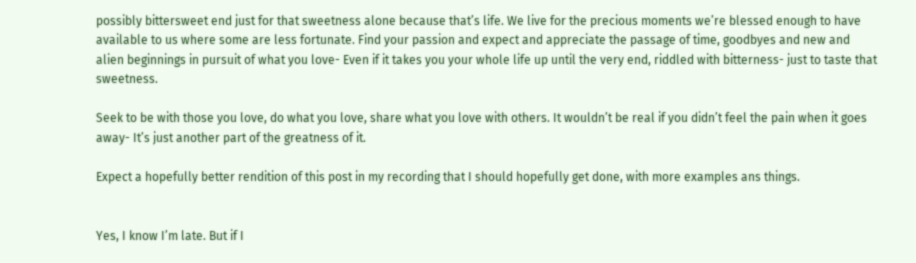possibly bittersweet end just for that sweetness alone because that’s life. We live for the precious moments we’re blessed enough to have available to us where some are less fortunate. Find your passion and expect and appreciate the passage of time, goodbyes and new and alien beginnings in pursuit of what you love- Even if it takes you your whole life up until the very end, riddled with bitterness- just to taste that sweetness.

Seek to be with those you love, do what you love, share what you love with others. It wouldn’t be real if you didn’t feel the pain when it goes away- It’s just another part of the greatness of it.

Expect a hopefully better rendition of this post in my recording that I should hopefully get done, with more examples ans things.


Yes, I know I’m late. But if I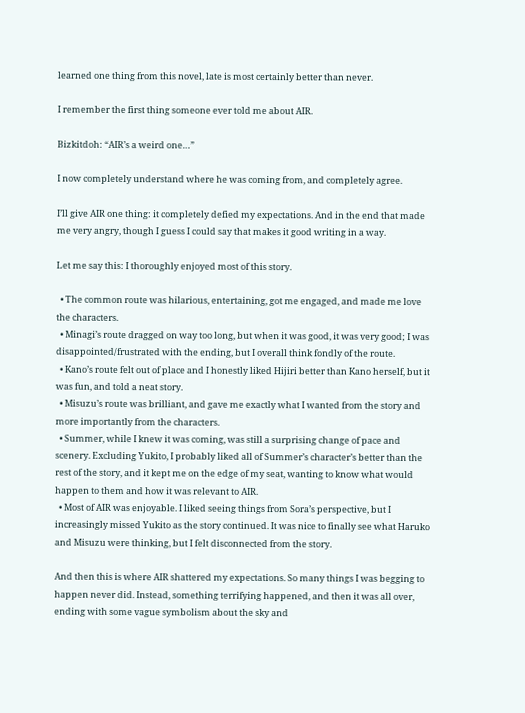learned one thing from this novel, late is most certainly better than never.

I remember the first thing someone ever told me about AIR.

Bizkitdoh: “AIR’s a weird one…”

I now completely understand where he was coming from, and completely agree.

I’ll give AIR one thing: it completely defied my expectations. And in the end that made me very angry, though I guess I could say that makes it good writing in a way.

Let me say this: I thoroughly enjoyed most of this story.

  • The common route was hilarious, entertaining, got me engaged, and made me love the characters.
  • Minagi’s route dragged on way too long, but when it was good, it was very good; I was disappointed/frustrated with the ending, but I overall think fondly of the route.
  • Kano’s route felt out of place and I honestly liked Hijiri better than Kano herself, but it was fun, and told a neat story.
  • Misuzu’s route was brilliant, and gave me exactly what I wanted from the story and more importantly from the characters.
  • Summer, while I knew it was coming, was still a surprising change of pace and scenery. Excluding Yukito, I probably liked all of Summer’s character’s better than the rest of the story, and it kept me on the edge of my seat, wanting to know what would happen to them and how it was relevant to AIR.
  • Most of AIR was enjoyable. I liked seeing things from Sora’s perspective, but I increasingly missed Yukito as the story continued. It was nice to finally see what Haruko and Misuzu were thinking, but I felt disconnected from the story.

And then this is where AIR shattered my expectations. So many things I was begging to happen never did. Instead, something terrifying happened, and then it was all over, ending with some vague symbolism about the sky and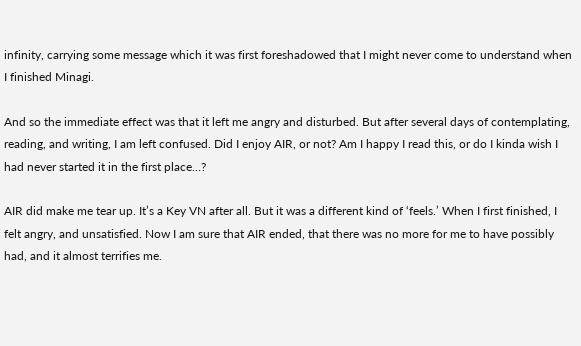infinity, carrying some message which it was first foreshadowed that I might never come to understand when I finished Minagi.

And so the immediate effect was that it left me angry and disturbed. But after several days of contemplating, reading, and writing, I am left confused. Did I enjoy AIR, or not? Am I happy I read this, or do I kinda wish I had never started it in the first place…?

AIR did make me tear up. It’s a Key VN after all. But it was a different kind of ‘feels.’ When I first finished, I felt angry, and unsatisfied. Now I am sure that AIR ended, that there was no more for me to have possibly had, and it almost terrifies me.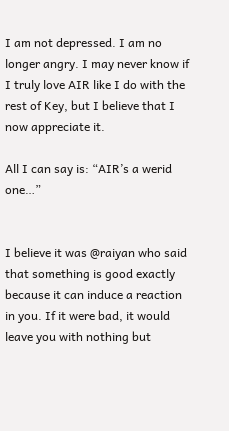I am not depressed. I am no longer angry. I may never know if I truly love AIR like I do with the rest of Key, but I believe that I now appreciate it.

All I can say is: “AIR’s a werid one…”


I believe it was @raiyan who said that something is good exactly because it can induce a reaction in you. If it were bad, it would leave you with nothing but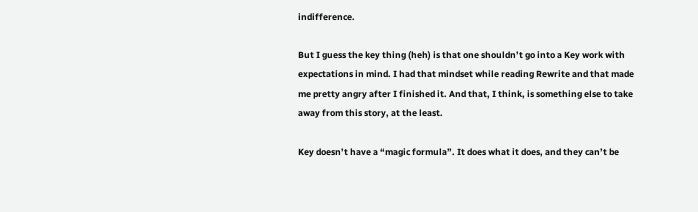indifference.

But I guess the key thing (heh) is that one shouldn’t go into a Key work with expectations in mind. I had that mindset while reading Rewrite and that made me pretty angry after I finished it. And that, I think, is something else to take away from this story, at the least.

Key doesn’t have a “magic formula”. It does what it does, and they can’t be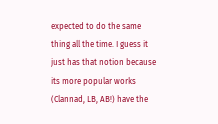expected to do the same thing all the time. I guess it just has that notion because its more popular works (Clannad, LB, AB!) have the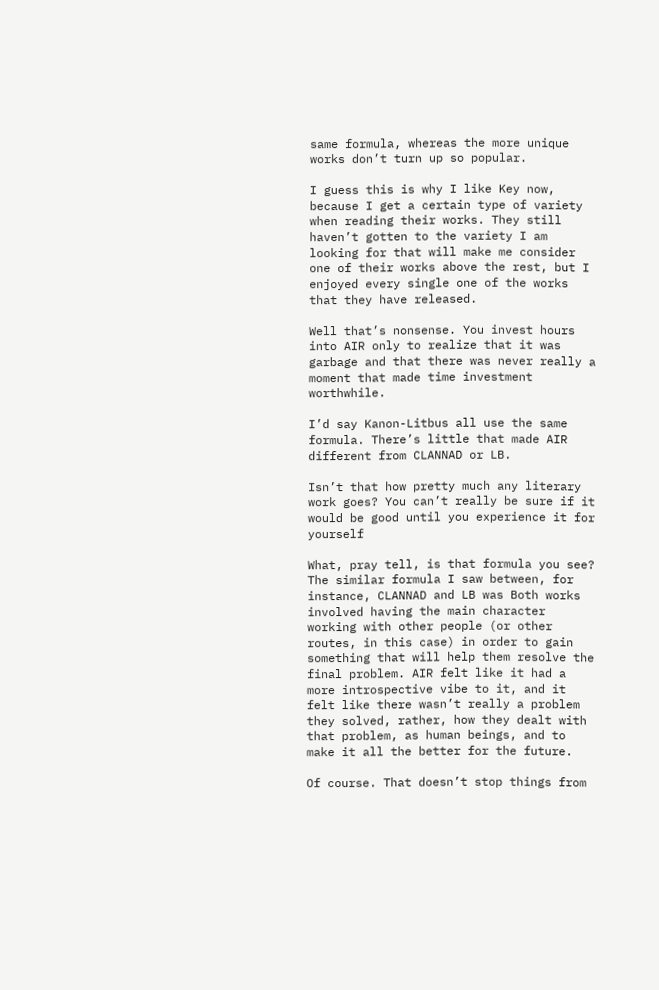same formula, whereas the more unique works don’t turn up so popular.

I guess this is why I like Key now, because I get a certain type of variety when reading their works. They still haven’t gotten to the variety I am looking for that will make me consider one of their works above the rest, but I enjoyed every single one of the works that they have released.

Well that’s nonsense. You invest hours into AIR only to realize that it was garbage and that there was never really a moment that made time investment worthwhile.

I’d say Kanon-Litbus all use the same formula. There’s little that made AIR different from CLANNAD or LB.

Isn’t that how pretty much any literary work goes? You can’t really be sure if it would be good until you experience it for yourself

What, pray tell, is that formula you see? The similar formula I saw between, for instance, CLANNAD and LB was Both works involved having the main character working with other people (or other routes, in this case) in order to gain something that will help them resolve the final problem. AIR felt like it had a more introspective vibe to it, and it felt like there wasn’t really a problem they solved, rather, how they dealt with that problem, as human beings, and to make it all the better for the future.

Of course. That doesn’t stop things from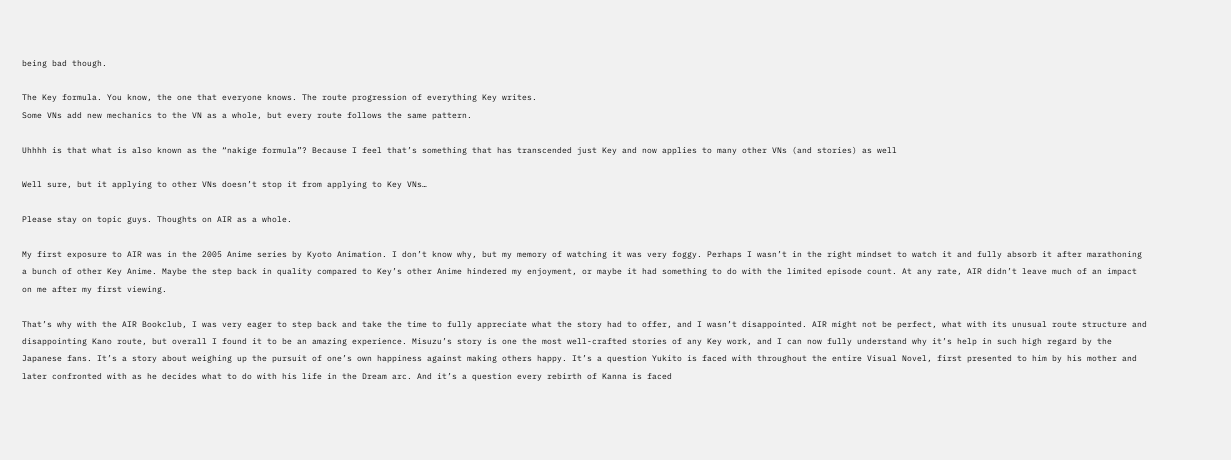being bad though.

The Key formula. You know, the one that everyone knows. The route progression of everything Key writes.
Some VNs add new mechanics to the VN as a whole, but every route follows the same pattern.

Uhhhh is that what is also known as the “nakige formula”? Because I feel that’s something that has transcended just Key and now applies to many other VNs (and stories) as well

Well sure, but it applying to other VNs doesn’t stop it from applying to Key VNs…

Please stay on topic guys. Thoughts on AIR as a whole.

My first exposure to AIR was in the 2005 Anime series by Kyoto Animation. I don’t know why, but my memory of watching it was very foggy. Perhaps I wasn’t in the right mindset to watch it and fully absorb it after marathoning a bunch of other Key Anime. Maybe the step back in quality compared to Key’s other Anime hindered my enjoyment, or maybe it had something to do with the limited episode count. At any rate, AIR didn’t leave much of an impact on me after my first viewing.

That’s why with the AIR Bookclub, I was very eager to step back and take the time to fully appreciate what the story had to offer, and I wasn’t disappointed. AIR might not be perfect, what with its unusual route structure and disappointing Kano route, but overall I found it to be an amazing experience. Misuzu’s story is one the most well-crafted stories of any Key work, and I can now fully understand why it’s help in such high regard by the Japanese fans. It’s a story about weighing up the pursuit of one’s own happiness against making others happy. It’s a question Yukito is faced with throughout the entire Visual Novel, first presented to him by his mother and later confronted with as he decides what to do with his life in the Dream arc. And it’s a question every rebirth of Kanna is faced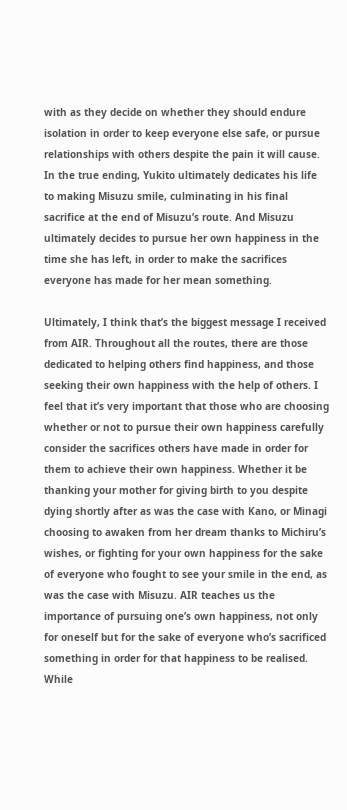with as they decide on whether they should endure isolation in order to keep everyone else safe, or pursue relationships with others despite the pain it will cause. In the true ending, Yukito ultimately dedicates his life to making Misuzu smile, culminating in his final sacrifice at the end of Misuzu’s route. And Misuzu ultimately decides to pursue her own happiness in the time she has left, in order to make the sacrifices everyone has made for her mean something.

Ultimately, I think that’s the biggest message I received from AIR. Throughout all the routes, there are those dedicated to helping others find happiness, and those seeking their own happiness with the help of others. I feel that it’s very important that those who are choosing whether or not to pursue their own happiness carefully consider the sacrifices others have made in order for them to achieve their own happiness. Whether it be thanking your mother for giving birth to you despite dying shortly after as was the case with Kano, or Minagi choosing to awaken from her dream thanks to Michiru’s wishes, or fighting for your own happiness for the sake of everyone who fought to see your smile in the end, as was the case with Misuzu. AIR teaches us the importance of pursuing one’s own happiness, not only for oneself but for the sake of everyone who’s sacrificed something in order for that happiness to be realised. While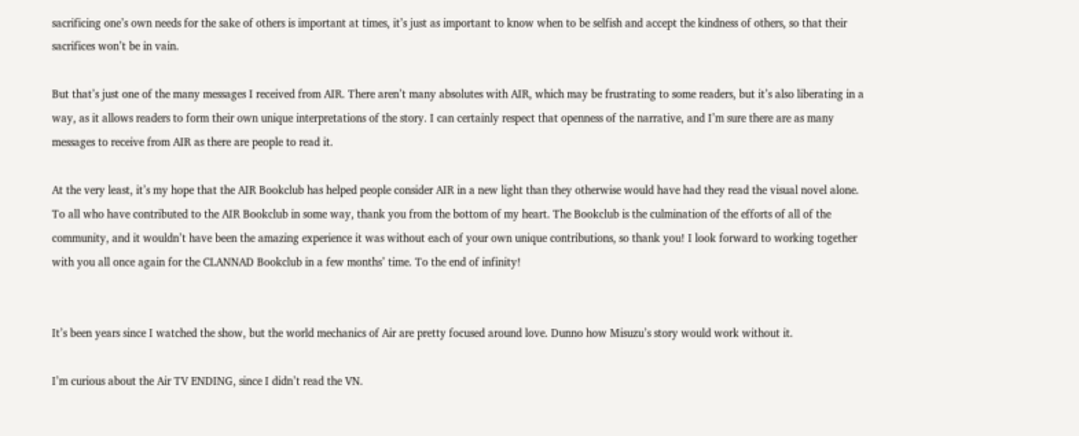sacrificing one’s own needs for the sake of others is important at times, it’s just as important to know when to be selfish and accept the kindness of others, so that their sacrifices won’t be in vain.

But that’s just one of the many messages I received from AIR. There aren’t many absolutes with AIR, which may be frustrating to some readers, but it’s also liberating in a way, as it allows readers to form their own unique interpretations of the story. I can certainly respect that openness of the narrative, and I’m sure there are as many messages to receive from AIR as there are people to read it.

At the very least, it’s my hope that the AIR Bookclub has helped people consider AIR in a new light than they otherwise would have had they read the visual novel alone. To all who have contributed to the AIR Bookclub in some way, thank you from the bottom of my heart. The Bookclub is the culmination of the efforts of all of the community, and it wouldn’t have been the amazing experience it was without each of your own unique contributions, so thank you! I look forward to working together with you all once again for the CLANNAD Bookclub in a few months’ time. To the end of infinity!


It’s been years since I watched the show, but the world mechanics of Air are pretty focused around love. Dunno how Misuzu’s story would work without it.

I’m curious about the Air TV ENDING, since I didn’t read the VN.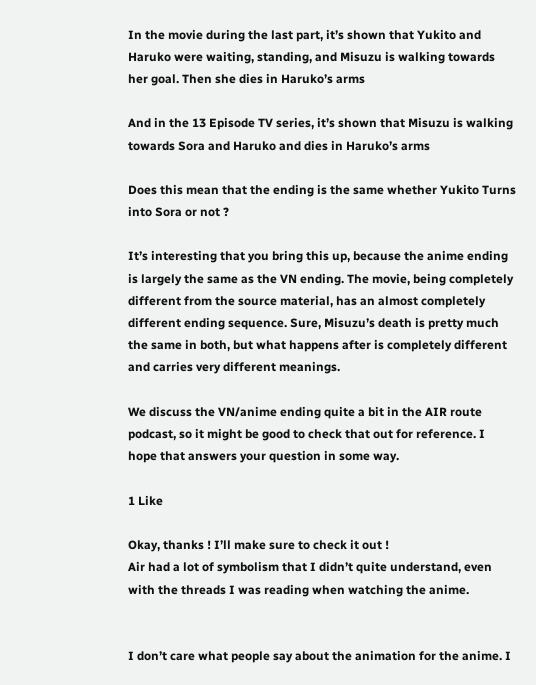In the movie during the last part, it’s shown that Yukito and Haruko were waiting, standing, and Misuzu is walking towards her goal. Then she dies in Haruko’s arms

And in the 13 Episode TV series, it’s shown that Misuzu is walking towards Sora and Haruko and dies in Haruko’s arms

Does this mean that the ending is the same whether Yukito Turns into Sora or not ?

It’s interesting that you bring this up, because the anime ending is largely the same as the VN ending. The movie, being completely different from the source material, has an almost completely different ending sequence. Sure, Misuzu’s death is pretty much the same in both, but what happens after is completely different and carries very different meanings.

We discuss the VN/anime ending quite a bit in the AIR route podcast, so it might be good to check that out for reference. I hope that answers your question in some way.

1 Like

Okay, thanks ! I’ll make sure to check it out !
Air had a lot of symbolism that I didn’t quite understand, even with the threads I was reading when watching the anime.


I don’t care what people say about the animation for the anime. I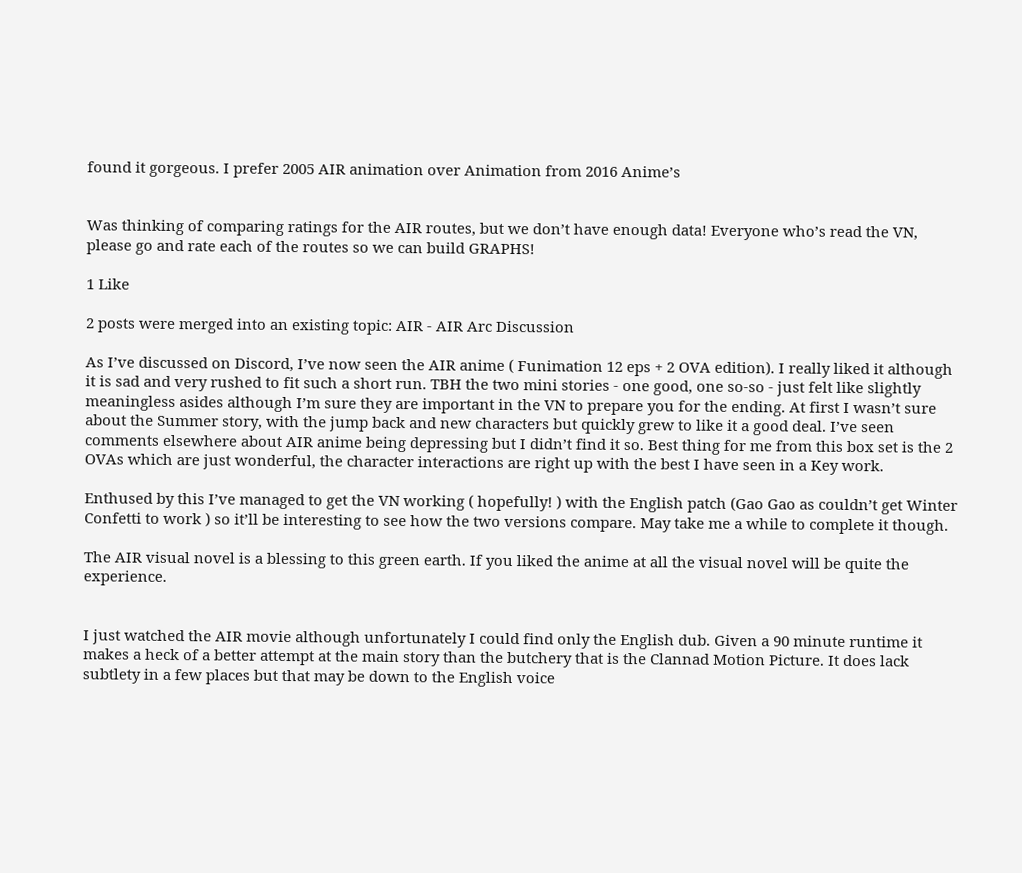found it gorgeous. I prefer 2005 AIR animation over Animation from 2016 Anime’s


Was thinking of comparing ratings for the AIR routes, but we don’t have enough data! Everyone who’s read the VN, please go and rate each of the routes so we can build GRAPHS!

1 Like

2 posts were merged into an existing topic: AIR - AIR Arc Discussion

As I’ve discussed on Discord, I’ve now seen the AIR anime ( Funimation 12 eps + 2 OVA edition). I really liked it although it is sad and very rushed to fit such a short run. TBH the two mini stories - one good, one so-so - just felt like slightly meaningless asides although I’m sure they are important in the VN to prepare you for the ending. At first I wasn’t sure about the Summer story, with the jump back and new characters but quickly grew to like it a good deal. I’ve seen comments elsewhere about AIR anime being depressing but I didn’t find it so. Best thing for me from this box set is the 2 OVAs which are just wonderful, the character interactions are right up with the best I have seen in a Key work.

Enthused by this I’ve managed to get the VN working ( hopefully! ) with the English patch (Gao Gao as couldn’t get Winter Confetti to work ) so it’ll be interesting to see how the two versions compare. May take me a while to complete it though.

The AIR visual novel is a blessing to this green earth. If you liked the anime at all the visual novel will be quite the experience.


I just watched the AIR movie although unfortunately I could find only the English dub. Given a 90 minute runtime it makes a heck of a better attempt at the main story than the butchery that is the Clannad Motion Picture. It does lack subtlety in a few places but that may be down to the English voice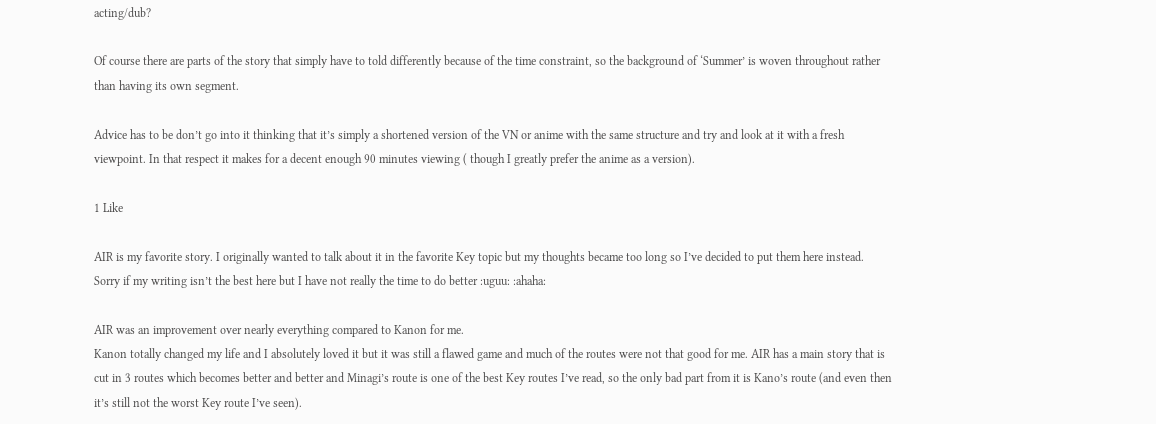acting/dub?

Of course there are parts of the story that simply have to told differently because of the time constraint, so the background of ‘Summer’ is woven throughout rather than having its own segment.

Advice has to be don’t go into it thinking that it’s simply a shortened version of the VN or anime with the same structure and try and look at it with a fresh viewpoint. In that respect it makes for a decent enough 90 minutes viewing ( though I greatly prefer the anime as a version).

1 Like

AIR is my favorite story. I originally wanted to talk about it in the favorite Key topic but my thoughts became too long so I’ve decided to put them here instead. Sorry if my writing isn’t the best here but I have not really the time to do better :uguu: :ahaha:

AIR was an improvement over nearly everything compared to Kanon for me.
Kanon totally changed my life and I absolutely loved it but it was still a flawed game and much of the routes were not that good for me. AIR has a main story that is cut in 3 routes which becomes better and better and Minagi’s route is one of the best Key routes I’ve read, so the only bad part from it is Kano’s route (and even then it’s still not the worst Key route I’ve seen).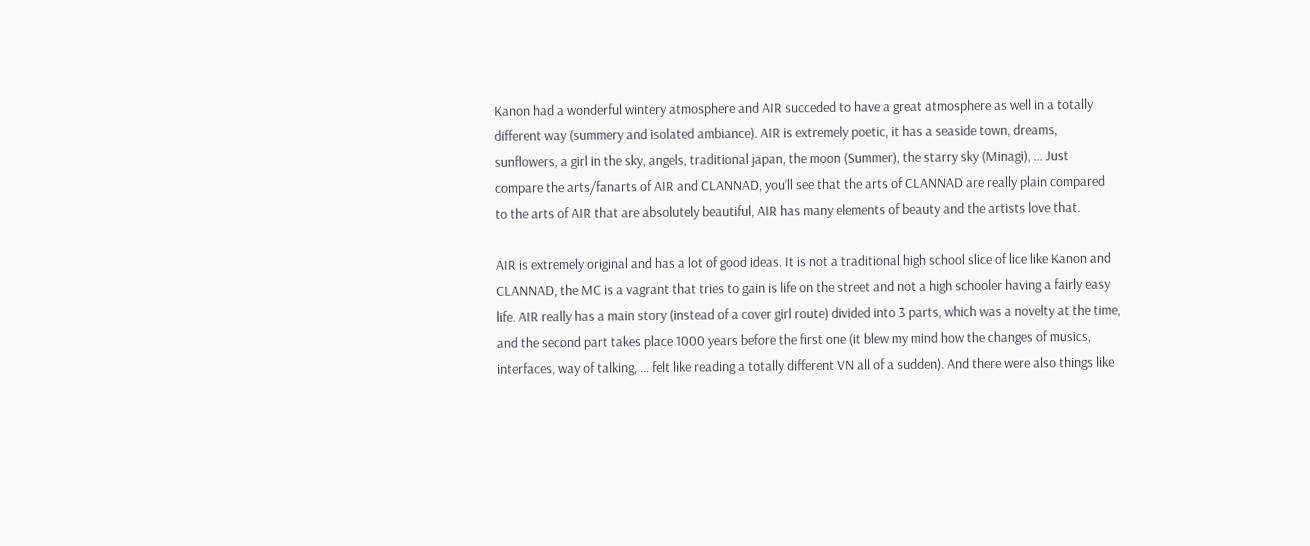Kanon had a wonderful wintery atmosphere and AIR succeded to have a great atmosphere as well in a totally different way (summery and isolated ambiance). AIR is extremely poetic, it has a seaside town, dreams, sunflowers, a girl in the sky, angels, traditional japan, the moon (Summer), the starry sky (Minagi), … Just compare the arts/fanarts of AIR and CLANNAD, you’ll see that the arts of CLANNAD are really plain compared to the arts of AIR that are absolutely beautiful, AIR has many elements of beauty and the artists love that.

AIR is extremely original and has a lot of good ideas. It is not a traditional high school slice of lice like Kanon and CLANNAD, the MC is a vagrant that tries to gain is life on the street and not a high schooler having a fairly easy life. AIR really has a main story (instead of a cover girl route) divided into 3 parts, which was a novelty at the time, and the second part takes place 1000 years before the first one (it blew my mind how the changes of musics, interfaces, way of talking, … felt like reading a totally different VN all of a sudden). And there were also things like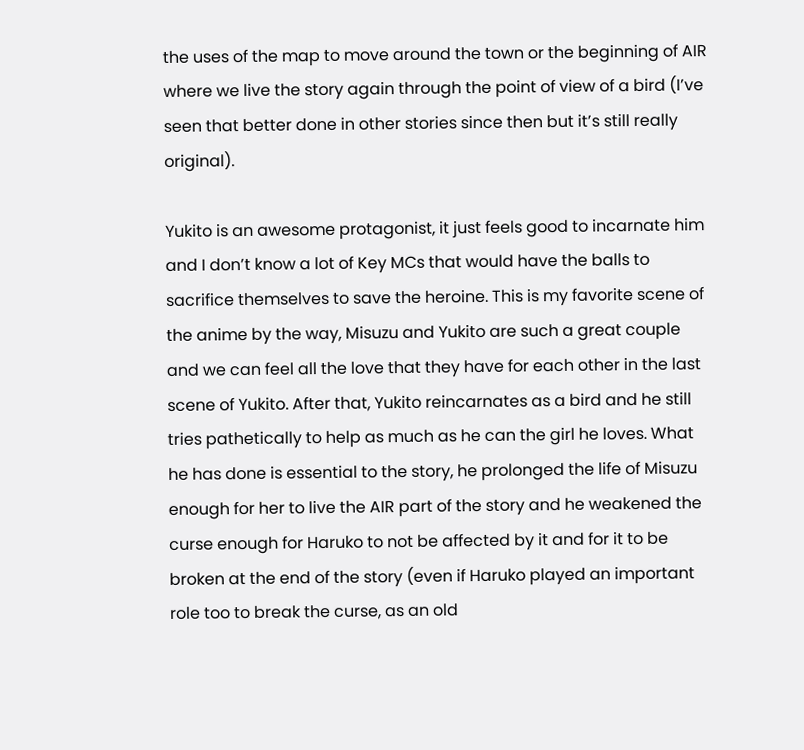the uses of the map to move around the town or the beginning of AIR where we live the story again through the point of view of a bird (I’ve seen that better done in other stories since then but it’s still really original).

Yukito is an awesome protagonist, it just feels good to incarnate him and I don’t know a lot of Key MCs that would have the balls to sacrifice themselves to save the heroine. This is my favorite scene of the anime by the way, Misuzu and Yukito are such a great couple and we can feel all the love that they have for each other in the last scene of Yukito. After that, Yukito reincarnates as a bird and he still tries pathetically to help as much as he can the girl he loves. What he has done is essential to the story, he prolonged the life of Misuzu enough for her to live the AIR part of the story and he weakened the curse enough for Haruko to not be affected by it and for it to be broken at the end of the story (even if Haruko played an important role too to break the curse, as an old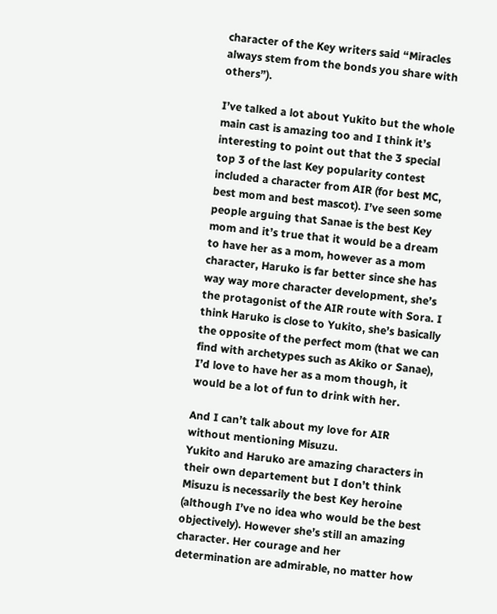character of the Key writers said “Miracles always stem from the bonds you share with others”).

I’ve talked a lot about Yukito but the whole main cast is amazing too and I think it’s interesting to point out that the 3 special top 3 of the last Key popularity contest included a character from AIR (for best MC, best mom and best mascot). I’ve seen some people arguing that Sanae is the best Key mom and it’s true that it would be a dream to have her as a mom, however as a mom character, Haruko is far better since she has way way more character development, she’s the protagonist of the AIR route with Sora. I think Haruko is close to Yukito, she’s basically the opposite of the perfect mom (that we can find with archetypes such as Akiko or Sanae), I’d love to have her as a mom though, it would be a lot of fun to drink with her.

And I can’t talk about my love for AIR without mentioning Misuzu.
Yukito and Haruko are amazing characters in their own departement but I don’t think Misuzu is necessarily the best Key heroine (although I’ve no idea who would be the best objectively). However she’s still an amazing character. Her courage and her determination are admirable, no matter how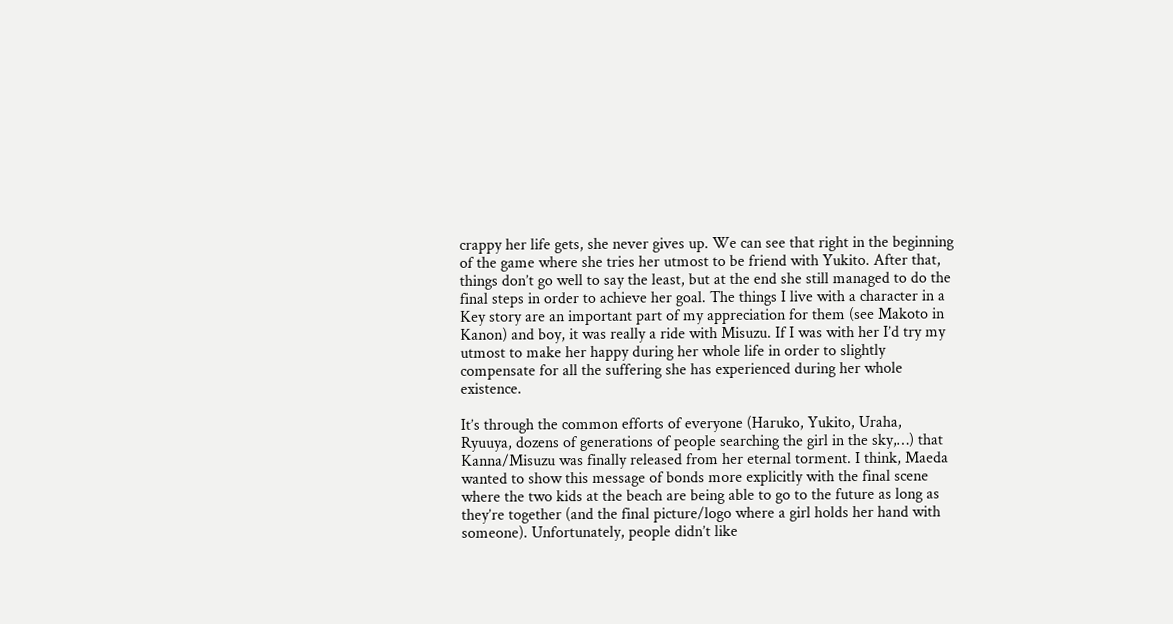crappy her life gets, she never gives up. We can see that right in the beginning of the game where she tries her utmost to be friend with Yukito. After that, things don’t go well to say the least, but at the end she still managed to do the final steps in order to achieve her goal. The things I live with a character in a Key story are an important part of my appreciation for them (see Makoto in Kanon) and boy, it was really a ride with Misuzu. If I was with her I’d try my utmost to make her happy during her whole life in order to slightly compensate for all the suffering she has experienced during her whole existence.

It’s through the common efforts of everyone (Haruko, Yukito, Uraha, Ryuuya, dozens of generations of people searching the girl in the sky,…) that Kanna/Misuzu was finally released from her eternal torment. I think, Maeda wanted to show this message of bonds more explicitly with the final scene where the two kids at the beach are being able to go to the future as long as they’re together (and the final picture/logo where a girl holds her hand with someone). Unfortunately, people didn’t like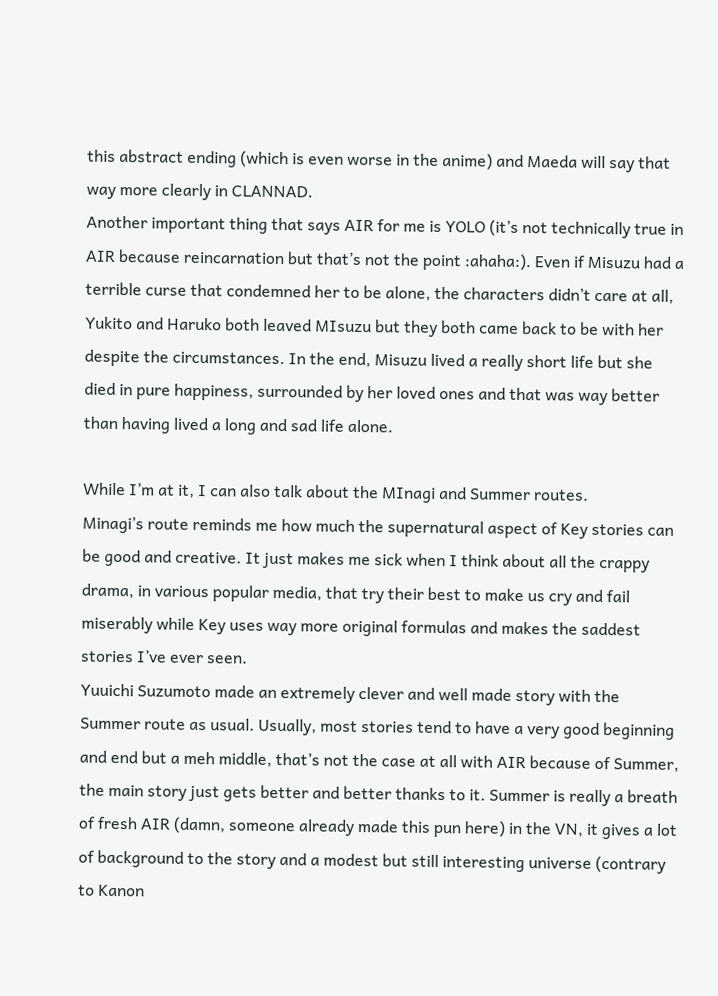this abstract ending (which is even worse in the anime) and Maeda will say that way more clearly in CLANNAD.
Another important thing that says AIR for me is YOLO (it’s not technically true in AIR because reincarnation but that’s not the point :ahaha:). Even if Misuzu had a terrible curse that condemned her to be alone, the characters didn’t care at all, Yukito and Haruko both leaved MIsuzu but they both came back to be with her despite the circumstances. In the end, Misuzu lived a really short life but she died in pure happiness, surrounded by her loved ones and that was way better than having lived a long and sad life alone.

While I’m at it, I can also talk about the MInagi and Summer routes.
Minagi’s route reminds me how much the supernatural aspect of Key stories can be good and creative. It just makes me sick when I think about all the crappy drama, in various popular media, that try their best to make us cry and fail miserably while Key uses way more original formulas and makes the saddest stories I’ve ever seen.
Yuuichi Suzumoto made an extremely clever and well made story with the Summer route as usual. Usually, most stories tend to have a very good beginning and end but a meh middle, that’s not the case at all with AIR because of Summer, the main story just gets better and better thanks to it. Summer is really a breath of fresh AIR (damn, someone already made this pun here) in the VN, it gives a lot of background to the story and a modest but still interesting universe (contrary to Kanon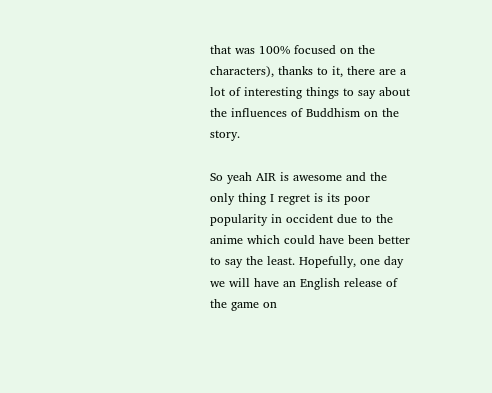that was 100% focused on the characters), thanks to it, there are a lot of interesting things to say about the influences of Buddhism on the story.

So yeah AIR is awesome and the only thing I regret is its poor popularity in occident due to the anime which could have been better to say the least. Hopefully, one day we will have an English release of the game on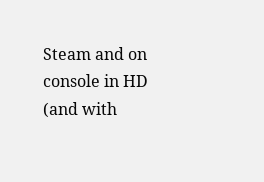Steam and on console in HD (and with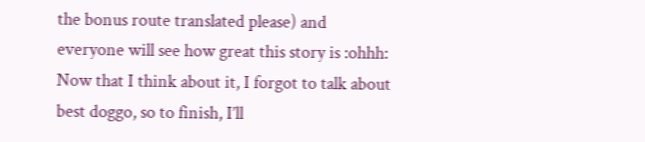the bonus route translated please) and everyone will see how great this story is :ohhh:
Now that I think about it, I forgot to talk about best doggo, so to finish, I’ll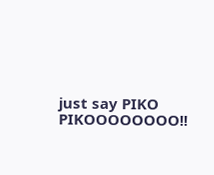just say PIKO PIKOOOOOOOO!!